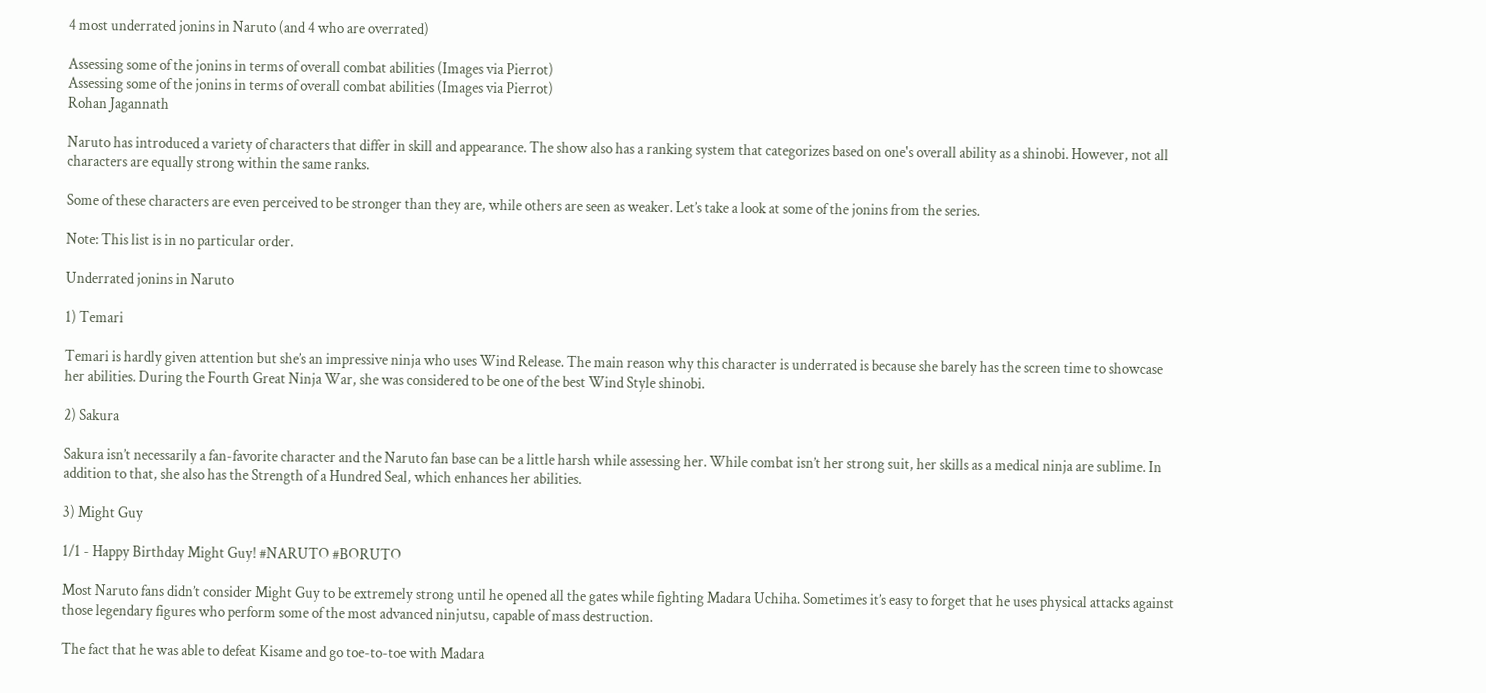4 most underrated jonins in Naruto (and 4 who are overrated)

Assessing some of the jonins in terms of overall combat abilities (Images via Pierrot)
Assessing some of the jonins in terms of overall combat abilities (Images via Pierrot)
Rohan Jagannath

Naruto has introduced a variety of characters that differ in skill and appearance. The show also has a ranking system that categorizes based on one's overall ability as a shinobi. However, not all characters are equally strong within the same ranks.

Some of these characters are even perceived to be stronger than they are, while others are seen as weaker. Let’s take a look at some of the jonins from the series.

Note: This list is in no particular order.

Underrated jonins in Naruto

1) Temari

Temari is hardly given attention but she’s an impressive ninja who uses Wind Release. The main reason why this character is underrated is because she barely has the screen time to showcase her abilities. During the Fourth Great Ninja War, she was considered to be one of the best Wind Style shinobi.

2) Sakura

Sakura isn’t necessarily a fan-favorite character and the Naruto fan base can be a little harsh while assessing her. While combat isn’t her strong suit, her skills as a medical ninja are sublime. In addition to that, she also has the Strength of a Hundred Seal, which enhances her abilities.

3) Might Guy

1/1 - Happy Birthday Might Guy! #NARUTO #BORUTO

Most Naruto fans didn’t consider Might Guy to be extremely strong until he opened all the gates while fighting Madara Uchiha. Sometimes it’s easy to forget that he uses physical attacks against those legendary figures who perform some of the most advanced ninjutsu, capable of mass destruction.

The fact that he was able to defeat Kisame and go toe-to-toe with Madara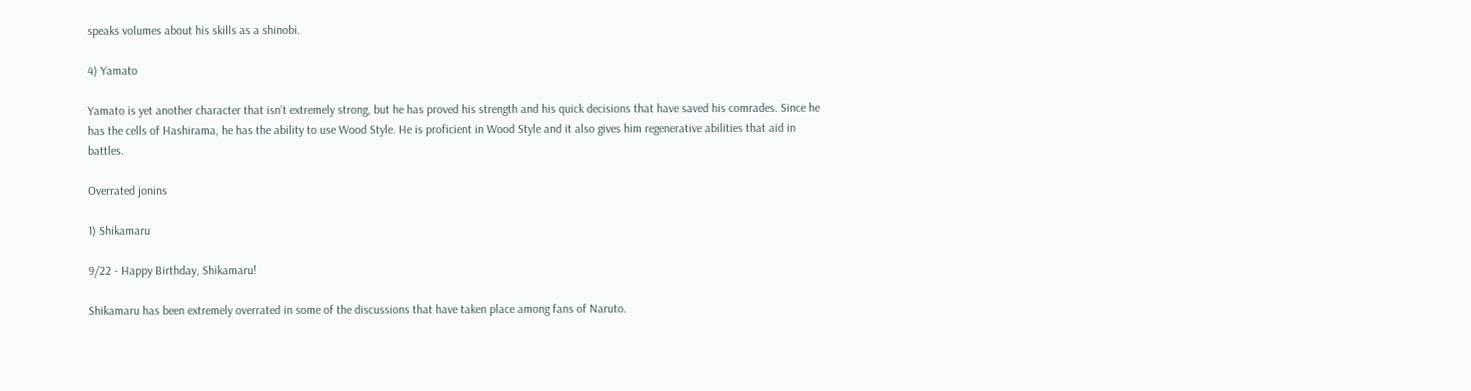speaks volumes about his skills as a shinobi.

4) Yamato

Yamato is yet another character that isn’t extremely strong, but he has proved his strength and his quick decisions that have saved his comrades. Since he has the cells of Hashirama, he has the ability to use Wood Style. He is proficient in Wood Style and it also gives him regenerative abilities that aid in battles.

Overrated jonins

1) Shikamaru

9/22 - Happy Birthday, Shikamaru!

Shikamaru has been extremely overrated in some of the discussions that have taken place among fans of Naruto.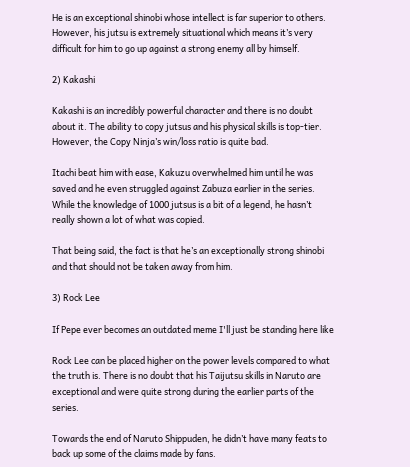He is an exceptional shinobi whose intellect is far superior to others. However, his jutsu is extremely situational which means it’s very difficult for him to go up against a strong enemy all by himself.

2) Kakashi

Kakashi is an incredibly powerful character and there is no doubt about it. The ability to copy jutsus and his physical skills is top-tier. However, the Copy Ninja’s win/loss ratio is quite bad.

Itachi beat him with ease, Kakuzu overwhelmed him until he was saved and he even struggled against Zabuza earlier in the series. While the knowledge of 1000 jutsus is a bit of a legend, he hasn’t really shown a lot of what was copied.

That being said, the fact is that he’s an exceptionally strong shinobi and that should not be taken away from him.

3) Rock Lee

If Pepe ever becomes an outdated meme I'll just be standing here like

Rock Lee can be placed higher on the power levels compared to what the truth is. There is no doubt that his Taijutsu skills in Naruto are exceptional and were quite strong during the earlier parts of the series.

Towards the end of Naruto Shippuden, he didn’t have many feats to back up some of the claims made by fans.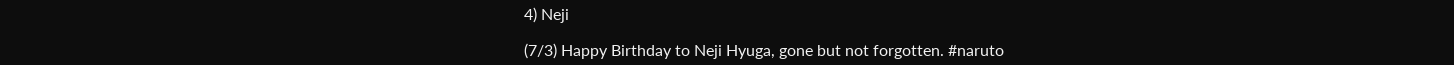4) Neji

(7/3) Happy Birthday to Neji Hyuga, gone but not forgotten. #naruto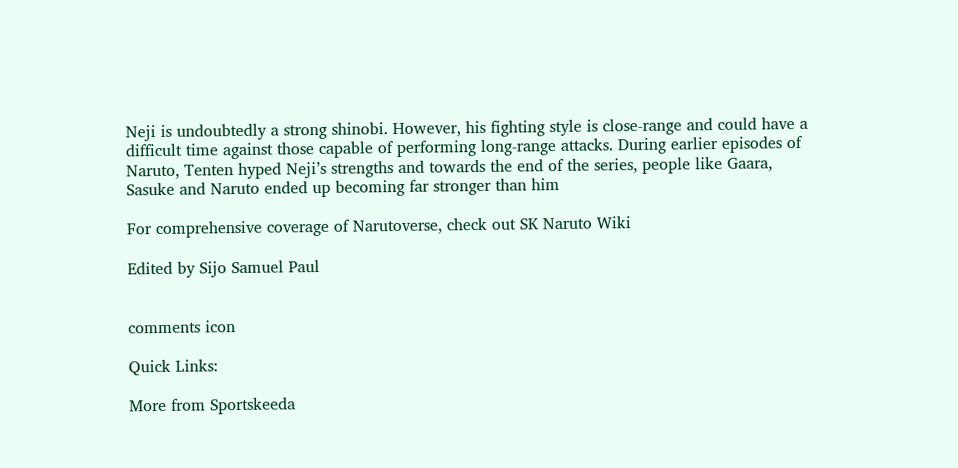Neji is undoubtedly a strong shinobi. However, his fighting style is close-range and could have a difficult time against those capable of performing long-range attacks. During earlier episodes of Naruto, Tenten hyped Neji’s strengths and towards the end of the series, people like Gaara, Sasuke and Naruto ended up becoming far stronger than him

For comprehensive coverage of Narutoverse, check out SK Naruto Wiki

Edited by Sijo Samuel Paul


comments icon

Quick Links:

More from Sportskeeda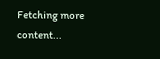Fetching more content...